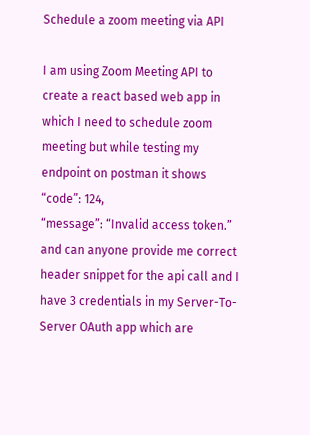Schedule a zoom meeting via API

I am using Zoom Meeting API to create a react based web app in which I need to schedule zoom meeting but while testing my endpoint on postman it shows
“code”: 124,
“message”: “Invalid access token.”
and can anyone provide me correct header snippet for the api call and I have 3 credentials in my Server-To-Server OAuth app which are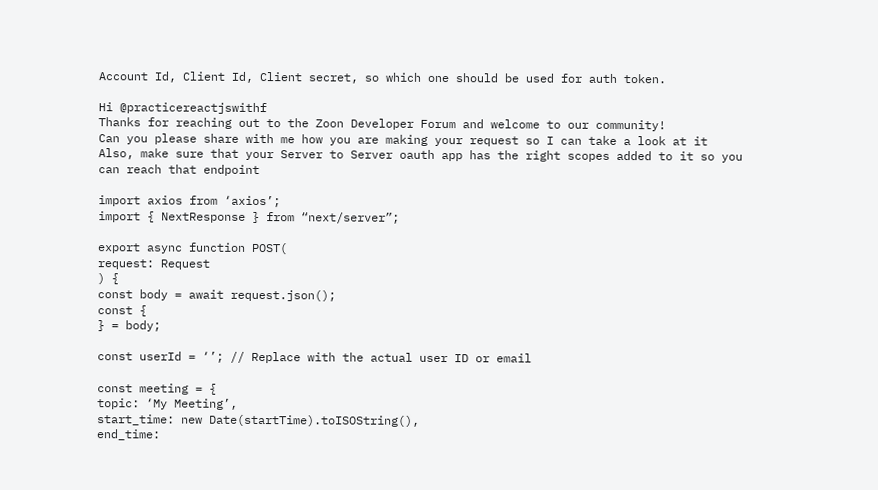Account Id, Client Id, Client secret, so which one should be used for auth token.

Hi @practicereactjswithf
Thanks for reaching out to the Zoon Developer Forum and welcome to our community!
Can you please share with me how you are making your request so I can take a look at it
Also, make sure that your Server to Server oauth app has the right scopes added to it so you can reach that endpoint

import axios from ‘axios’;
import { NextResponse } from “next/server”;

export async function POST(
request: Request
) {
const body = await request.json();
const {
} = body;

const userId = ‘’; // Replace with the actual user ID or email

const meeting = {
topic: ‘My Meeting’,
start_time: new Date(startTime).toISOString(),
end_time: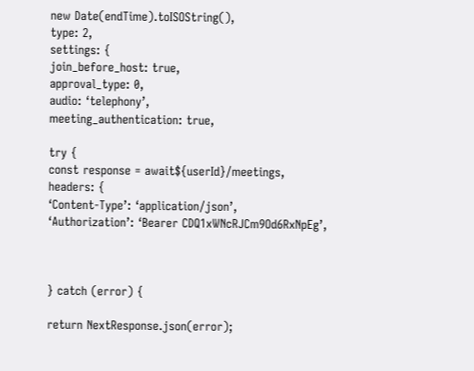new Date(endTime).toISOString(),
type: 2,
settings: {
join_before_host: true,
approval_type: 0,
audio: ‘telephony’,
meeting_authentication: true,

try {
const response = await${userId}/meetings,
headers: {
‘Content-Type’: ‘application/json’,
‘Authorization’: ‘Bearer CDQ1xWNcRJCm9Od6RxNpEg’,



} catch (error) {

return NextResponse.json(error);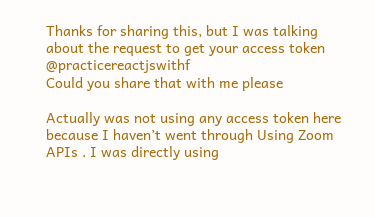Thanks for sharing this, but I was talking about the request to get your access token @practicereactjswithf
Could you share that with me please

Actually was not using any access token here because I haven’t went through Using Zoom APIs . I was directly using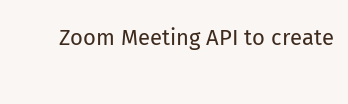Zoom Meeting API to create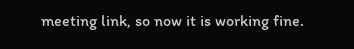meeting link, so now it is working fine.